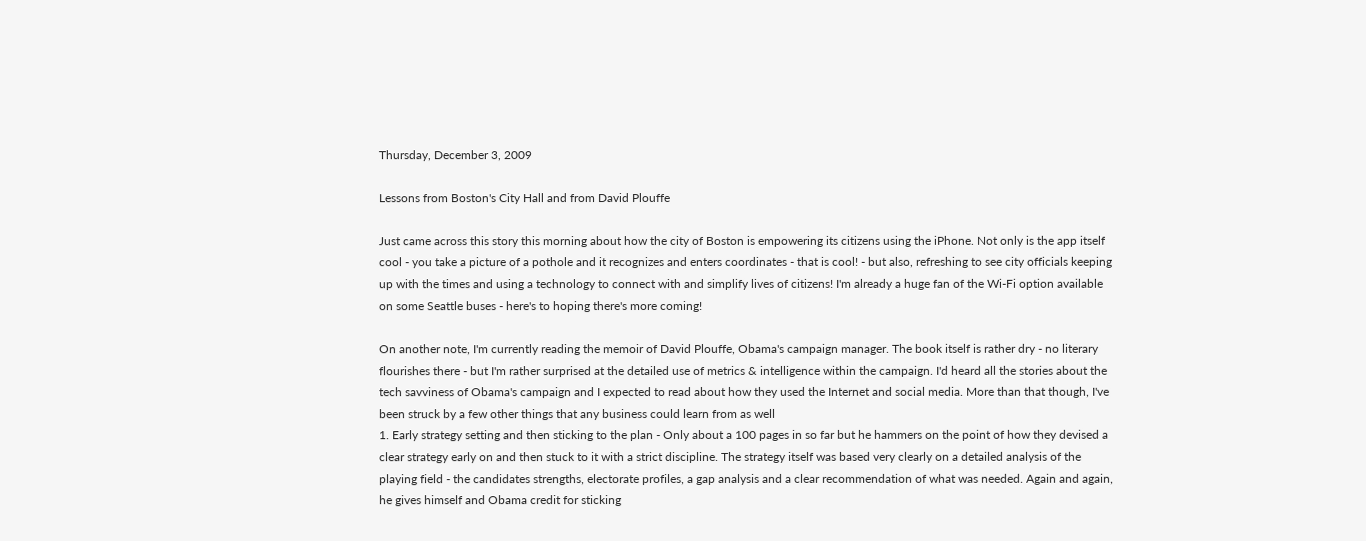Thursday, December 3, 2009

Lessons from Boston's City Hall and from David Plouffe

Just came across this story this morning about how the city of Boston is empowering its citizens using the iPhone. Not only is the app itself cool - you take a picture of a pothole and it recognizes and enters coordinates - that is cool! - but also, refreshing to see city officials keeping up with the times and using a technology to connect with and simplify lives of citizens! I'm already a huge fan of the Wi-Fi option available on some Seattle buses - here's to hoping there's more coming!

On another note, I'm currently reading the memoir of David Plouffe, Obama's campaign manager. The book itself is rather dry - no literary flourishes there - but I'm rather surprised at the detailed use of metrics & intelligence within the campaign. I'd heard all the stories about the tech savviness of Obama's campaign and I expected to read about how they used the Internet and social media. More than that though, I've been struck by a few other things that any business could learn from as well
1. Early strategy setting and then sticking to the plan - Only about a 100 pages in so far but he hammers on the point of how they devised a clear strategy early on and then stuck to it with a strict discipline. The strategy itself was based very clearly on a detailed analysis of the playing field - the candidates strengths, electorate profiles, a gap analysis and a clear recommendation of what was needed. Again and again, he gives himself and Obama credit for sticking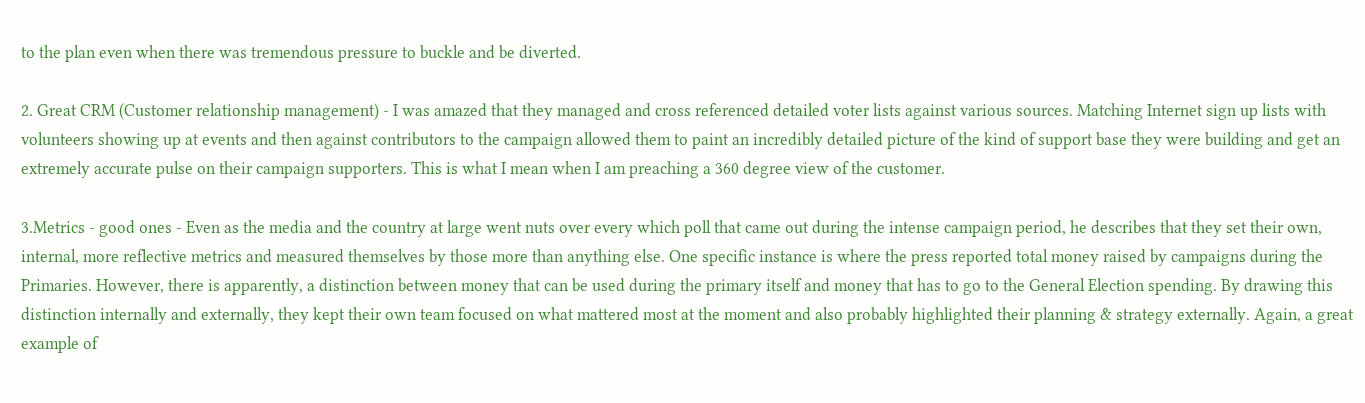to the plan even when there was tremendous pressure to buckle and be diverted.

2. Great CRM (Customer relationship management) - I was amazed that they managed and cross referenced detailed voter lists against various sources. Matching Internet sign up lists with volunteers showing up at events and then against contributors to the campaign allowed them to paint an incredibly detailed picture of the kind of support base they were building and get an extremely accurate pulse on their campaign supporters. This is what I mean when I am preaching a 360 degree view of the customer.

3.Metrics - good ones - Even as the media and the country at large went nuts over every which poll that came out during the intense campaign period, he describes that they set their own, internal, more reflective metrics and measured themselves by those more than anything else. One specific instance is where the press reported total money raised by campaigns during the Primaries. However, there is apparently, a distinction between money that can be used during the primary itself and money that has to go to the General Election spending. By drawing this distinction internally and externally, they kept their own team focused on what mattered most at the moment and also probably highlighted their planning & strategy externally. Again, a great example of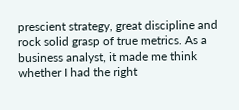prescient strategy, great discipline and rock solid grasp of true metrics. As a business analyst, it made me think whether I had the right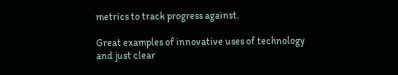metrics to track progress against.

Great examples of innovative uses of technology and just clear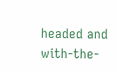headed and with-the-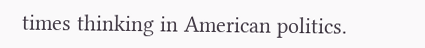times thinking in American politics.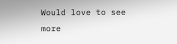Would love to see more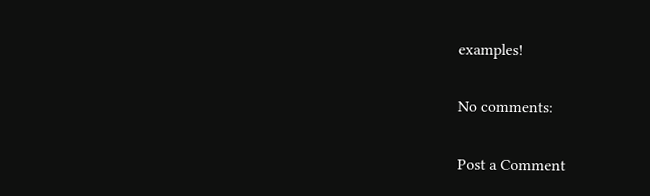examples!

No comments:

Post a Comment